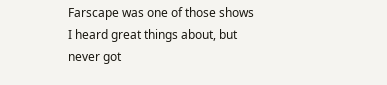Farscape was one of those shows I heard great things about, but never got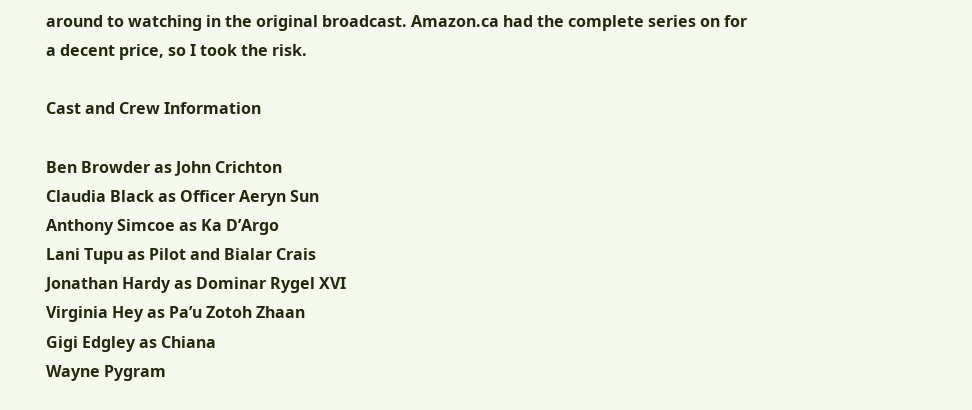around to watching in the original broadcast. Amazon.ca had the complete series on for a decent price, so I took the risk.

Cast and Crew Information

Ben Browder as John Crichton
Claudia Black as Officer Aeryn Sun
Anthony Simcoe as Ka D’Argo
Lani Tupu as Pilot and Bialar Crais
Jonathan Hardy as Dominar Rygel XVI
Virginia Hey as Pa’u Zotoh Zhaan
Gigi Edgley as Chiana
Wayne Pygram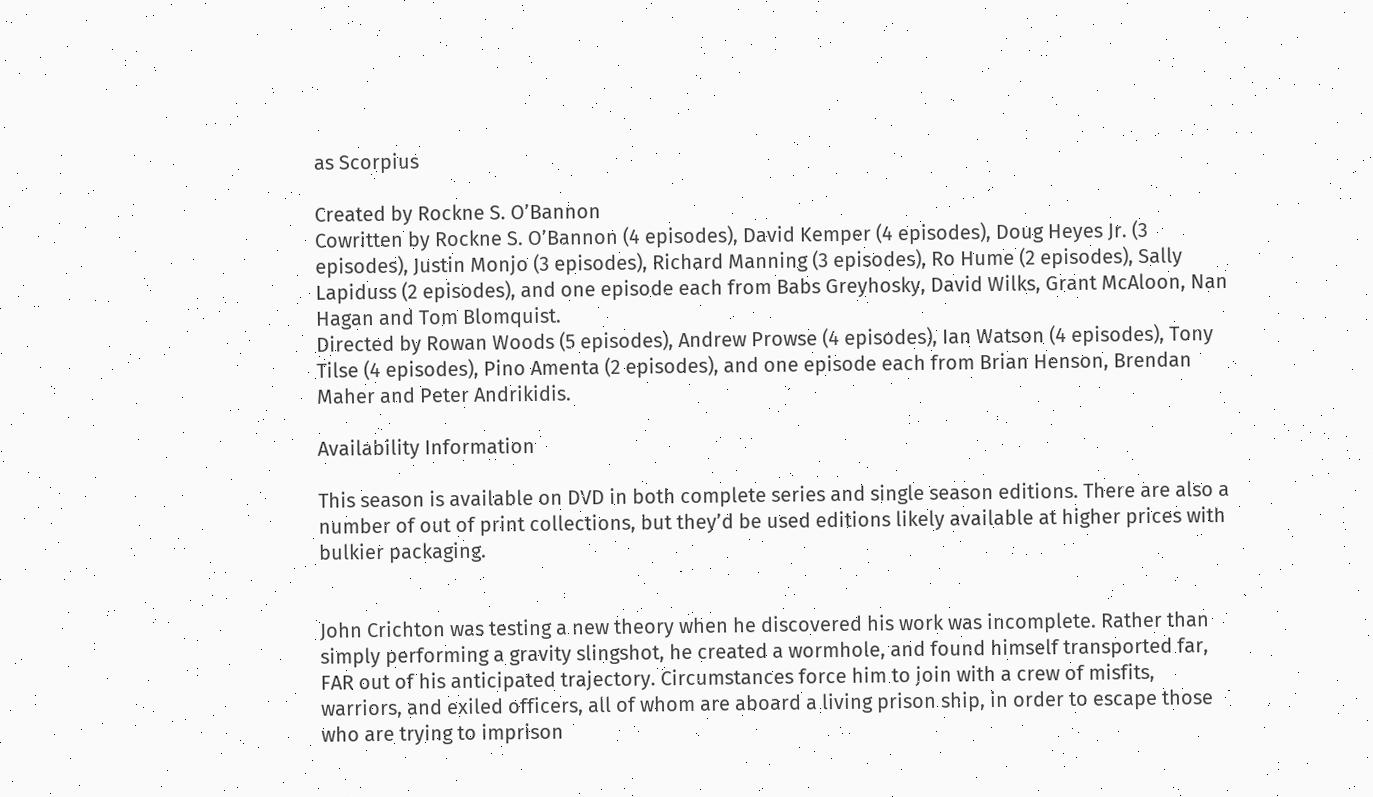as Scorpius

Created by Rockne S. O’Bannon
Cowritten by Rockne S. O’Bannon (4 episodes), David Kemper (4 episodes), Doug Heyes Jr. (3 episodes), Justin Monjo (3 episodes), Richard Manning (3 episodes), Ro Hume (2 episodes), Sally Lapiduss (2 episodes), and one episode each from Babs Greyhosky, David Wilks, Grant McAloon, Nan Hagan and Tom Blomquist.
Directed by Rowan Woods (5 episodes), Andrew Prowse (4 episodes), Ian Watson (4 episodes), Tony Tilse (4 episodes), Pino Amenta (2 episodes), and one episode each from Brian Henson, Brendan Maher and Peter Andrikidis.

Availability Information

This season is available on DVD in both complete series and single season editions. There are also a number of out of print collections, but they’d be used editions likely available at higher prices with bulkier packaging.


John Crichton was testing a new theory when he discovered his work was incomplete. Rather than simply performing a gravity slingshot, he created a wormhole, and found himself transported far, FAR out of his anticipated trajectory. Circumstances force him to join with a crew of misfits, warriors, and exiled officers, all of whom are aboard a living prison ship, in order to escape those who are trying to imprison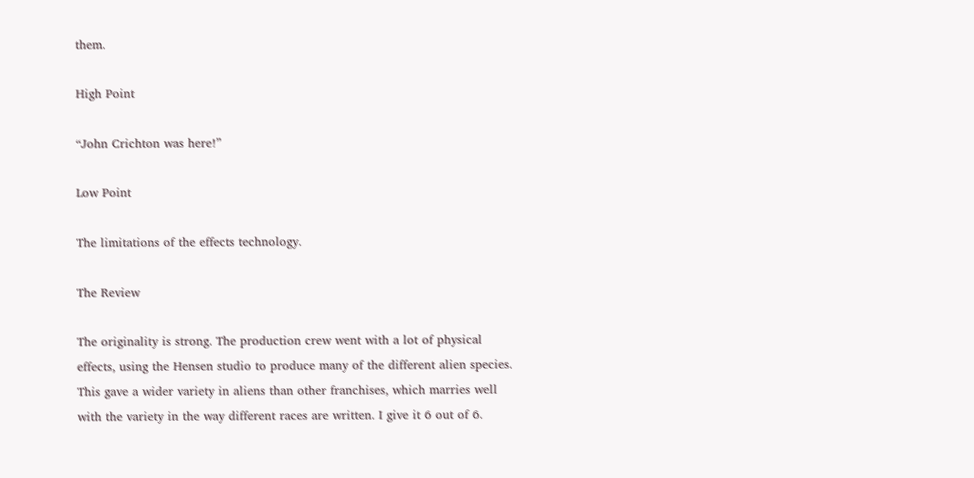them.

High Point

“John Crichton was here!”

Low Point

The limitations of the effects technology.

The Review

The originality is strong. The production crew went with a lot of physical effects, using the Hensen studio to produce many of the different alien species. This gave a wider variety in aliens than other franchises, which marries well with the variety in the way different races are written. I give it 6 out of 6.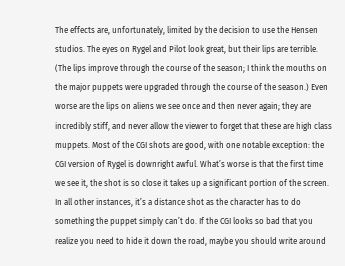The effects are, unfortunately, limited by the decision to use the Hensen studios. The eyes on Rygel and Pilot look great, but their lips are terrible. (The lips improve through the course of the season; I think the mouths on the major puppets were upgraded through the course of the season.) Even worse are the lips on aliens we see once and then never again; they are incredibly stiff, and never allow the viewer to forget that these are high class muppets. Most of the CGI shots are good, with one notable exception: the CGI version of Rygel is downright awful. What’s worse is that the first time we see it, the shot is so close it takes up a significant portion of the screen. In all other instances, it’s a distance shot as the character has to do something the puppet simply can’t do. If the CGI looks so bad that you realize you need to hide it down the road, maybe you should write around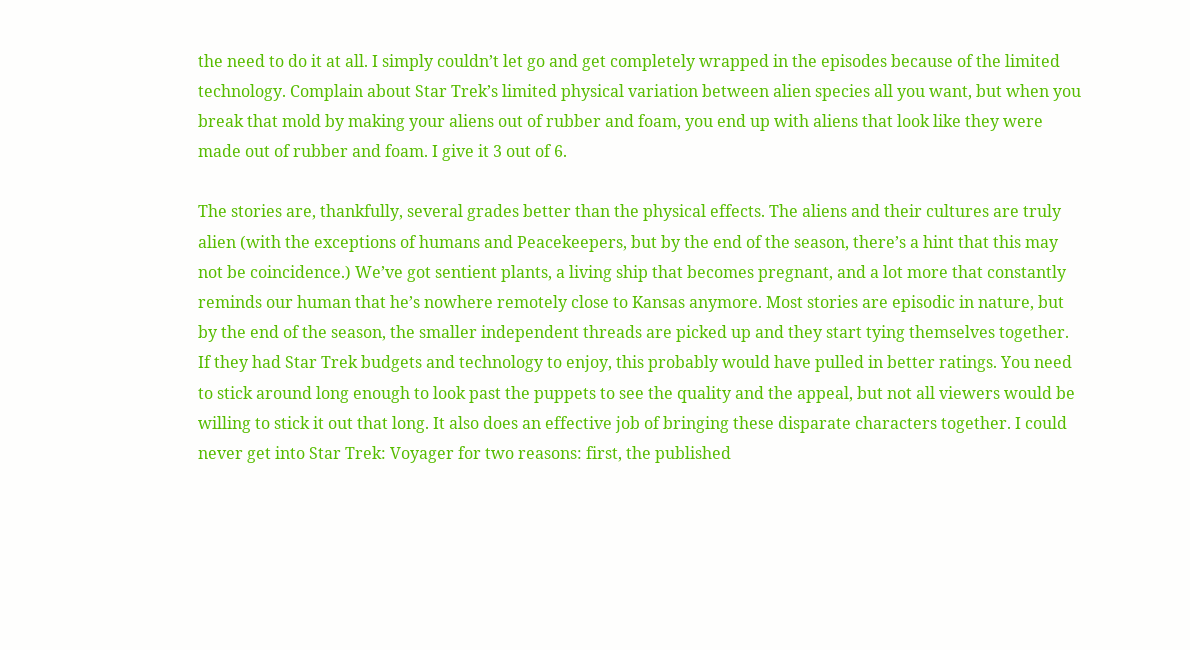the need to do it at all. I simply couldn’t let go and get completely wrapped in the episodes because of the limited technology. Complain about Star Trek’s limited physical variation between alien species all you want, but when you break that mold by making your aliens out of rubber and foam, you end up with aliens that look like they were made out of rubber and foam. I give it 3 out of 6.

The stories are, thankfully, several grades better than the physical effects. The aliens and their cultures are truly alien (with the exceptions of humans and Peacekeepers, but by the end of the season, there’s a hint that this may not be coincidence.) We’ve got sentient plants, a living ship that becomes pregnant, and a lot more that constantly reminds our human that he’s nowhere remotely close to Kansas anymore. Most stories are episodic in nature, but by the end of the season, the smaller independent threads are picked up and they start tying themselves together. If they had Star Trek budgets and technology to enjoy, this probably would have pulled in better ratings. You need to stick around long enough to look past the puppets to see the quality and the appeal, but not all viewers would be willing to stick it out that long. It also does an effective job of bringing these disparate characters together. I could never get into Star Trek: Voyager for two reasons: first, the published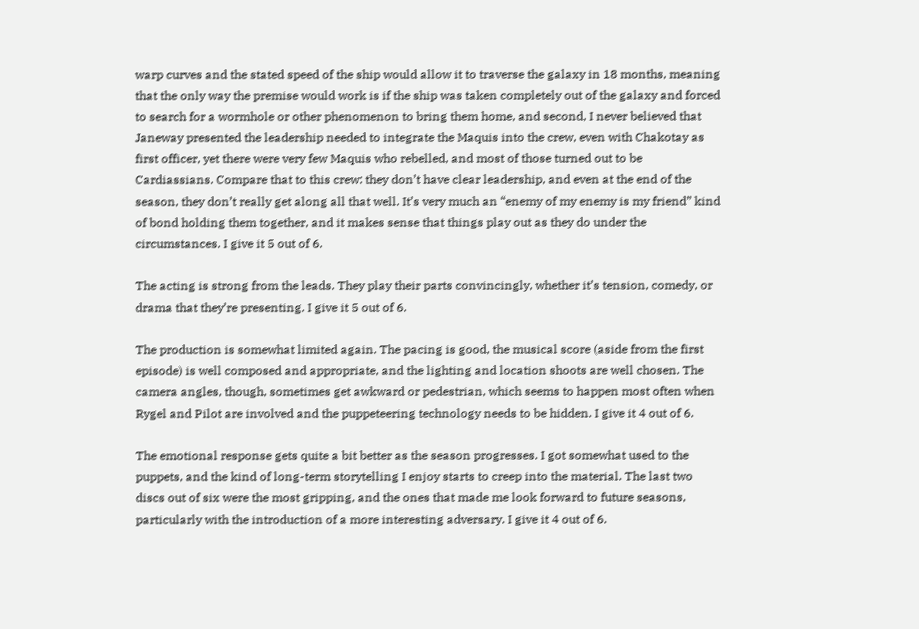warp curves and the stated speed of the ship would allow it to traverse the galaxy in 18 months, meaning that the only way the premise would work is if the ship was taken completely out of the galaxy and forced to search for a wormhole or other phenomenon to bring them home, and second, I never believed that Janeway presented the leadership needed to integrate the Maquis into the crew, even with Chakotay as first officer, yet there were very few Maquis who rebelled, and most of those turned out to be Cardiassians. Compare that to this crew: they don’t have clear leadership, and even at the end of the season, they don’t really get along all that well. It’s very much an “enemy of my enemy is my friend” kind of bond holding them together, and it makes sense that things play out as they do under the circumstances. I give it 5 out of 6.

The acting is strong from the leads. They play their parts convincingly, whether it’s tension, comedy, or drama that they’re presenting. I give it 5 out of 6.

The production is somewhat limited again. The pacing is good, the musical score (aside from the first episode) is well composed and appropriate, and the lighting and location shoots are well chosen. The camera angles, though, sometimes get awkward or pedestrian, which seems to happen most often when Rygel and Pilot are involved and the puppeteering technology needs to be hidden. I give it 4 out of 6.

The emotional response gets quite a bit better as the season progresses. I got somewhat used to the puppets, and the kind of long-term storytelling I enjoy starts to creep into the material. The last two discs out of six were the most gripping, and the ones that made me look forward to future seasons, particularly with the introduction of a more interesting adversary. I give it 4 out of 6.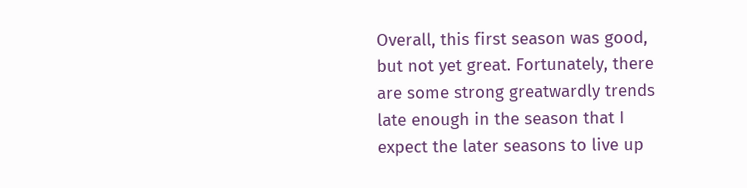Overall, this first season was good, but not yet great. Fortunately, there are some strong greatwardly trends late enough in the season that I expect the later seasons to live up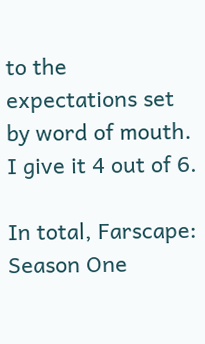to the expectations set by word of mouth. I give it 4 out of 6.

In total, Farscape: Season One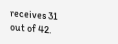receives 31 out of 42.